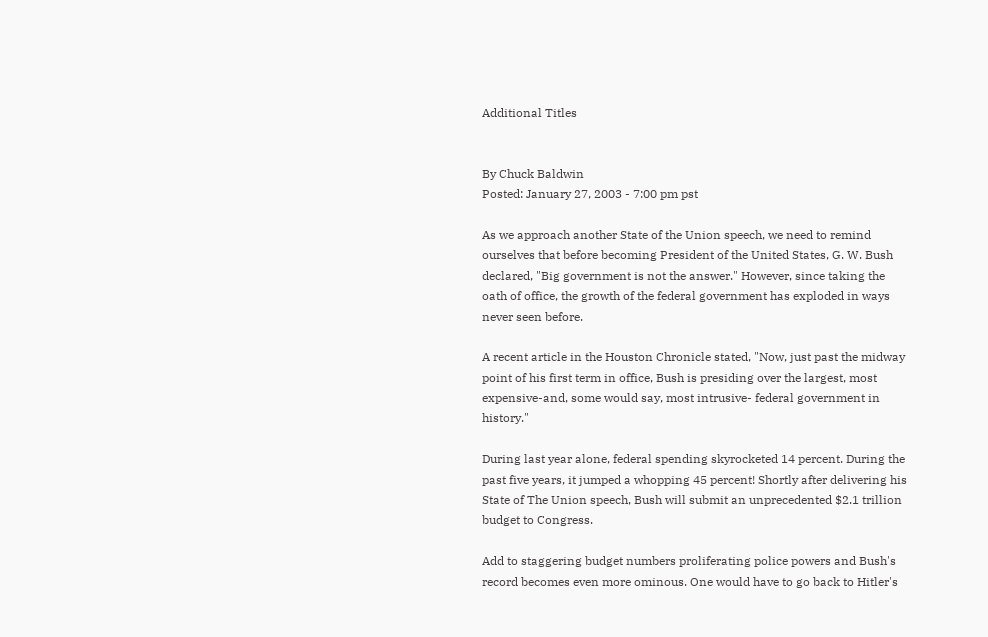Additional Titles


By Chuck Baldwin
Posted: January 27, 2003 - 7:00 pm pst

As we approach another State of the Union speech, we need to remind ourselves that before becoming President of the United States, G. W. Bush declared, "Big government is not the answer." However, since taking the oath of office, the growth of the federal government has exploded in ways never seen before.

A recent article in the Houston Chronicle stated, "Now, just past the midway point of his first term in office, Bush is presiding over the largest, most expensive-and, some would say, most intrusive- federal government in history."

During last year alone, federal spending skyrocketed 14 percent. During the past five years, it jumped a whopping 45 percent! Shortly after delivering his State of The Union speech, Bush will submit an unprecedented $2.1 trillion budget to Congress.

Add to staggering budget numbers proliferating police powers and Bush's record becomes even more ominous. One would have to go back to Hitler's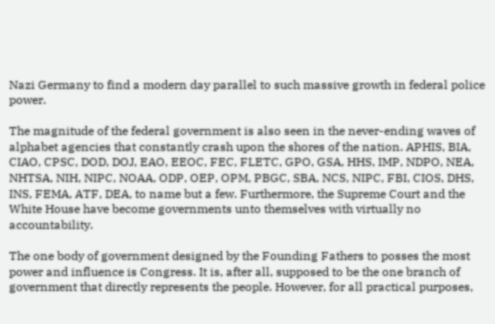Nazi Germany to find a modern day parallel to such massive growth in federal police power.

The magnitude of the federal government is also seen in the never-ending waves of alphabet agencies that constantly crash upon the shores of the nation. APHIS, BIA, CIAO, CPSC, DOD, DOJ, EAO, EEOC, FEC, FLETC, GPO, GSA, HHS, IMP, NDPO, NEA, NHTSA, NIH, NIPC, NOAA, ODP, OEP, OPM, PBGC, SBA, NCS, NIPC, FBI, CIOS, DHS, INS, FEMA, ATF, DEA, to name but a few. Furthermore, the Supreme Court and the White House have become governments unto themselves with virtually no accountability.

The one body of government designed by the Founding Fathers to posses the most power and influence is Congress. It is, after all, supposed to be the one branch of government that directly represents the people. However, for all practical purposes,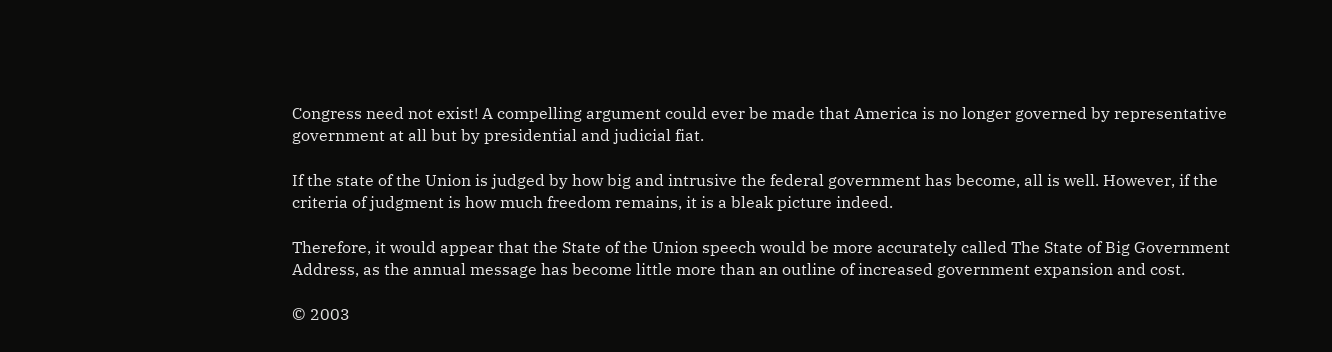Congress need not exist! A compelling argument could ever be made that America is no longer governed by representative government at all but by presidential and judicial fiat.

If the state of the Union is judged by how big and intrusive the federal government has become, all is well. However, if the criteria of judgment is how much freedom remains, it is a bleak picture indeed.

Therefore, it would appear that the State of the Union speech would be more accurately called The State of Big Government Address, as the annual message has become little more than an outline of increased government expansion and cost.

© 2003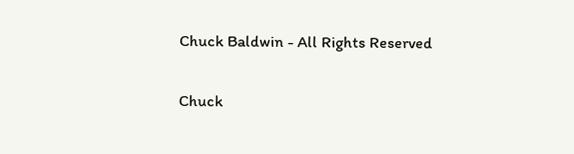Chuck Baldwin - All Rights Reserved

Chuck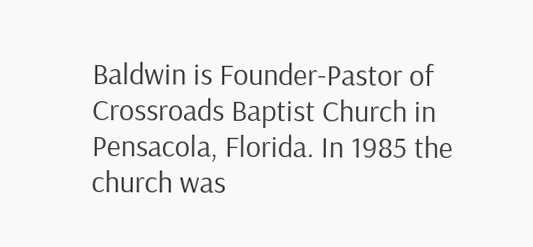Baldwin is Founder-Pastor of Crossroads Baptist Church in Pensacola, Florida. In 1985 the church was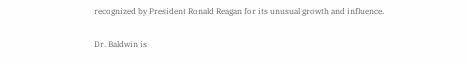recognized by President Ronald Reagan for its unusual growth and influence.

Dr. Baldwin is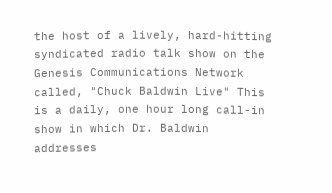the host of a lively, hard-hitting syndicated radio talk show on the Genesis Communications Network called, "Chuck Baldwin Live" This is a daily, one hour long call-in show in which Dr. Baldwin addresses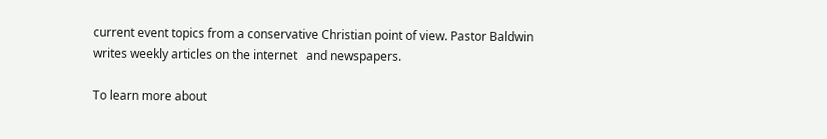current event topics from a conservative Christian point of view. Pastor Baldwin writes weekly articles on the internet   and newspapers.

To learn more about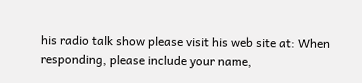his radio talk show please visit his web site at: When responding, please include your name,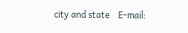city and state    E-mail: